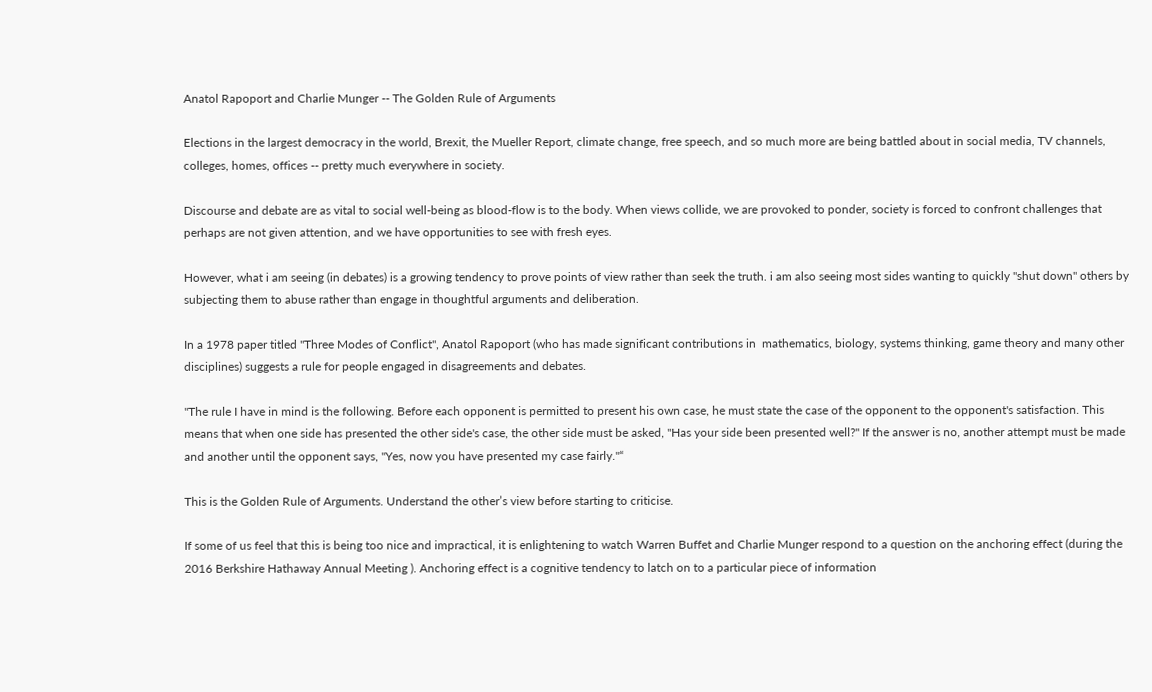Anatol Rapoport and Charlie Munger -- The Golden Rule of Arguments

Elections in the largest democracy in the world, Brexit, the Mueller Report, climate change, free speech, and so much more are being battled about in social media, TV channels, colleges, homes, offices -- pretty much everywhere in society.

Discourse and debate are as vital to social well-being as blood-flow is to the body. When views collide, we are provoked to ponder, society is forced to confront challenges that perhaps are not given attention, and we have opportunities to see with fresh eyes.

However, what i am seeing (in debates) is a growing tendency to prove points of view rather than seek the truth. i am also seeing most sides wanting to quickly "shut down" others by subjecting them to abuse rather than engage in thoughtful arguments and deliberation.

In a 1978 paper titled "Three Modes of Conflict", Anatol Rapoport (who has made significant contributions in  mathematics, biology, systems thinking, game theory and many other disciplines) suggests a rule for people engaged in disagreements and debates.

"The rule I have in mind is the following. Before each opponent is permitted to present his own case, he must state the case of the opponent to the opponent's satisfaction. This means that when one side has presented the other side's case, the other side must be asked, "Has your side been presented well?" If the answer is no, another attempt must be made and another until the opponent says, "Yes, now you have presented my case fairly."“

This is the Golden Rule of Arguments. Understand the other’s view before starting to criticise.

If some of us feel that this is being too nice and impractical, it is enlightening to watch Warren Buffet and Charlie Munger respond to a question on the anchoring effect (during the 2016 Berkshire Hathaway Annual Meeting ). Anchoring effect is a cognitive tendency to latch on to a particular piece of information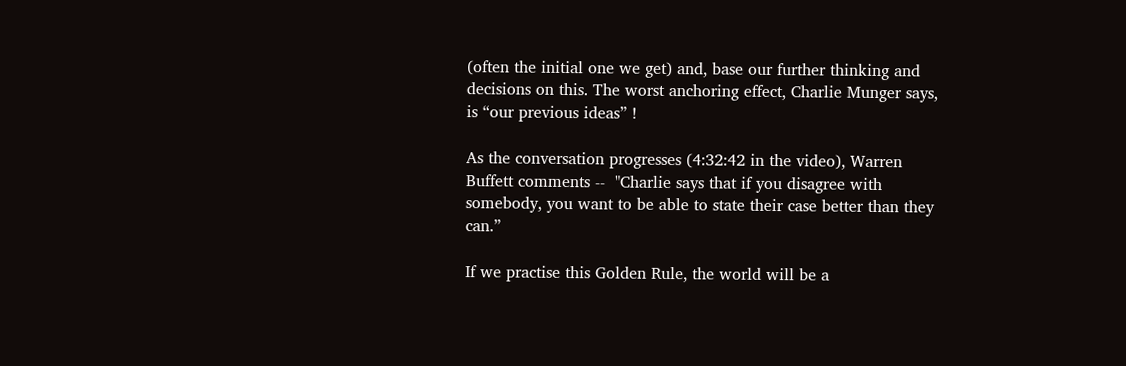(often the initial one we get) and, base our further thinking and decisions on this. The worst anchoring effect, Charlie Munger says, is “our previous ideas” !

As the conversation progresses (4:32:42 in the video), Warren Buffett comments --  "Charlie says that if you disagree with somebody, you want to be able to state their case better than they can.”

If we practise this Golden Rule, the world will be a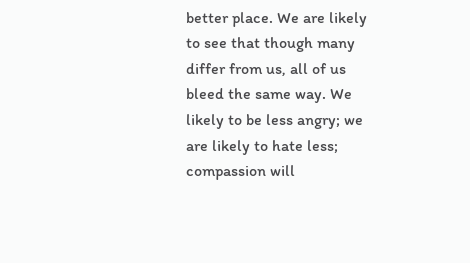better place. We are likely to see that though many differ from us, all of us bleed the same way. We likely to be less angry; we are likely to hate less; compassion will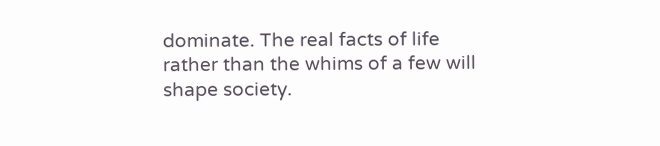dominate. The real facts of life rather than the whims of a few will shape society.